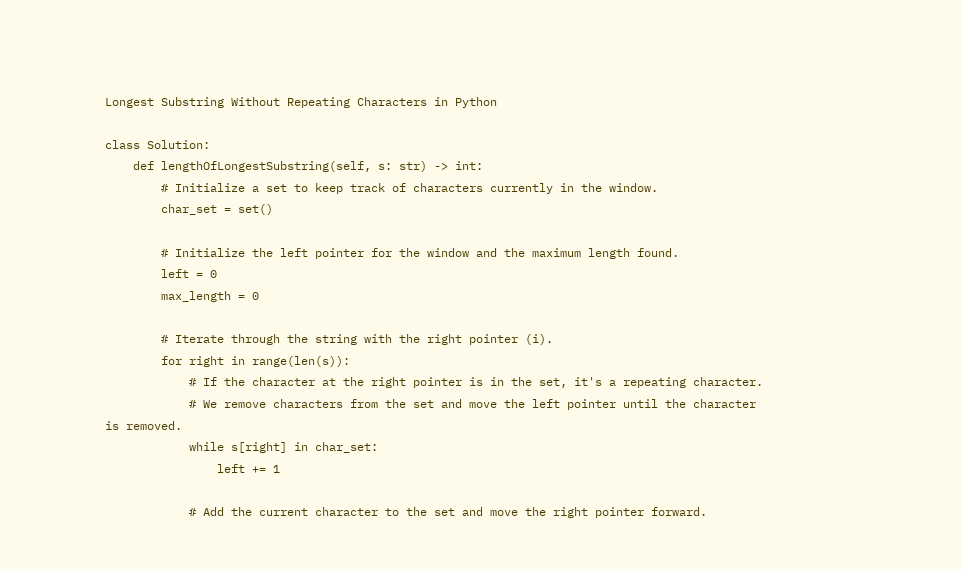Longest Substring Without Repeating Characters in Python

class Solution:
    def lengthOfLongestSubstring(self, s: str) -> int:
        # Initialize a set to keep track of characters currently in the window.
        char_set = set()

        # Initialize the left pointer for the window and the maximum length found.
        left = 0
        max_length = 0

        # Iterate through the string with the right pointer (i).
        for right in range(len(s)):
            # If the character at the right pointer is in the set, it's a repeating character.
            # We remove characters from the set and move the left pointer until the character is removed.
            while s[right] in char_set:
                left += 1

            # Add the current character to the set and move the right pointer forward.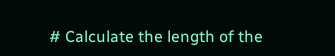# Calculate the length of the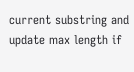current substring and update max length if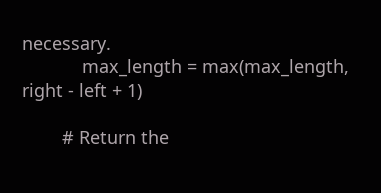necessary.
            max_length = max(max_length, right - left + 1)

        # Return the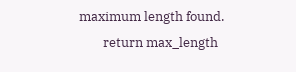maximum length found.
        return max_length